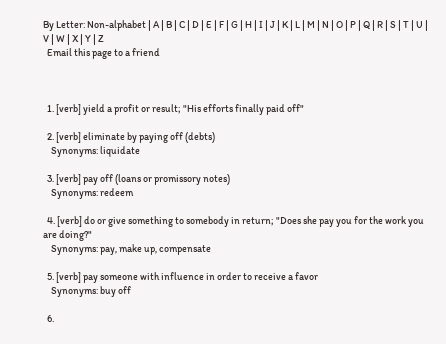By Letter: Non-alphabet | A | B | C | D | E | F | G | H | I | J | K | L | M | N | O | P | Q | R | S | T | U | V | W | X | Y | Z
  Email this page to a friend



  1. [verb] yield a profit or result; "His efforts finally paid off"

  2. [verb] eliminate by paying off (debts)
    Synonyms: liquidate

  3. [verb] pay off (loans or promissory notes)
    Synonyms: redeem

  4. [verb] do or give something to somebody in return; "Does she pay you for the work you are doing?"
    Synonyms: pay, make up, compensate

  5. [verb] pay someone with influence in order to receive a favor
    Synonyms: buy off

  6.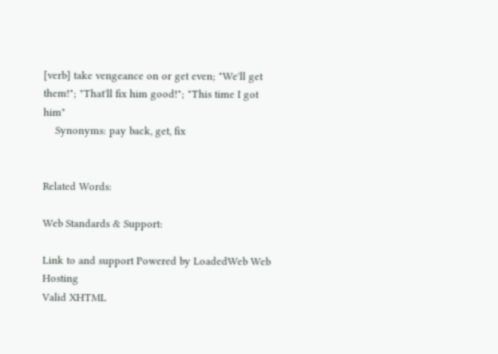[verb] take vengeance on or get even; "We'll get them!"; "That'll fix him good!"; "This time I got him"
    Synonyms: pay back, get, fix


Related Words:

Web Standards & Support:

Link to and support Powered by LoadedWeb Web Hosting
Valid XHTML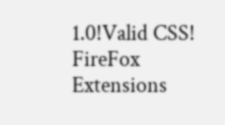1.0!Valid CSS! FireFox Extensions